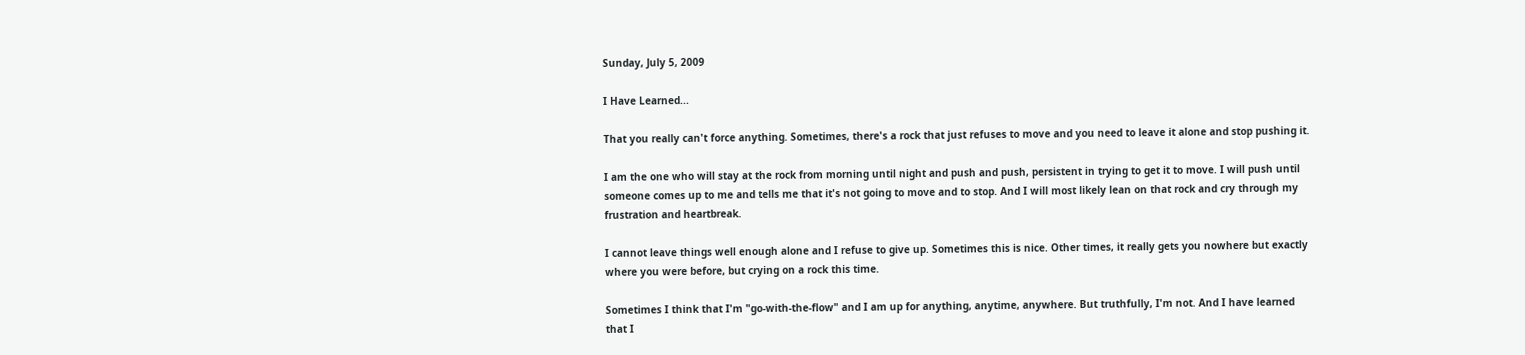Sunday, July 5, 2009

I Have Learned...

That you really can't force anything. Sometimes, there's a rock that just refuses to move and you need to leave it alone and stop pushing it.

I am the one who will stay at the rock from morning until night and push and push, persistent in trying to get it to move. I will push until someone comes up to me and tells me that it's not going to move and to stop. And I will most likely lean on that rock and cry through my frustration and heartbreak.

I cannot leave things well enough alone and I refuse to give up. Sometimes this is nice. Other times, it really gets you nowhere but exactly where you were before, but crying on a rock this time.

Sometimes I think that I'm "go-with-the-flow" and I am up for anything, anytime, anywhere. But truthfully, I'm not. And I have learned that I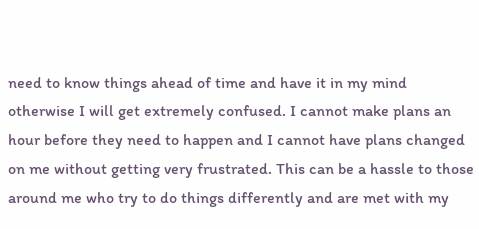need to know things ahead of time and have it in my mind otherwise I will get extremely confused. I cannot make plans an hour before they need to happen and I cannot have plans changed on me without getting very frustrated. This can be a hassle to those around me who try to do things differently and are met with my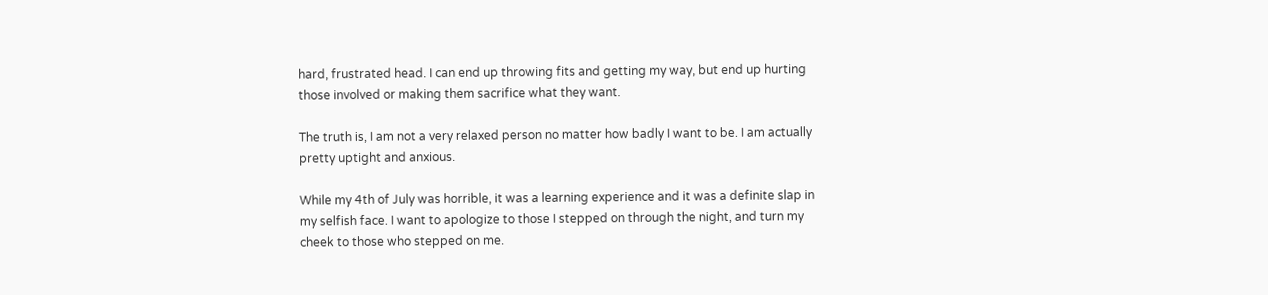hard, frustrated head. I can end up throwing fits and getting my way, but end up hurting those involved or making them sacrifice what they want.

The truth is, I am not a very relaxed person no matter how badly I want to be. I am actually pretty uptight and anxious.

While my 4th of July was horrible, it was a learning experience and it was a definite slap in my selfish face. I want to apologize to those I stepped on through the night, and turn my cheek to those who stepped on me.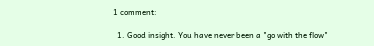1 comment:

  1. Good insight. You have never been a "go with the flow"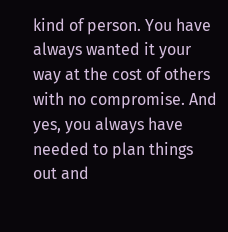kind of person. You have always wanted it your way at the cost of others with no compromise. And yes, you always have needed to plan things out and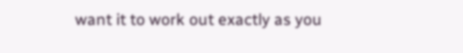want it to work out exactly as you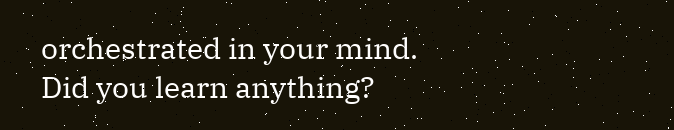orchestrated in your mind. Did you learn anything?